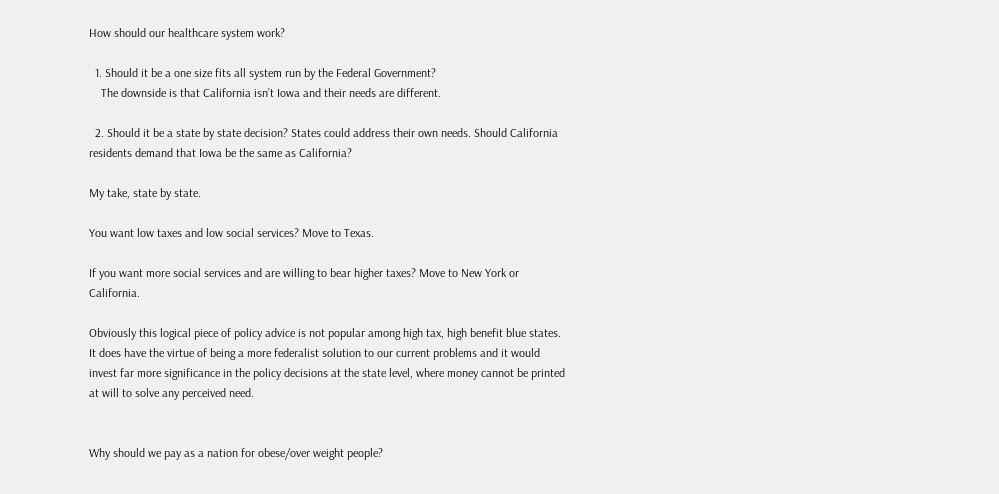How should our healthcare system work?

  1. Should it be a one size fits all system run by the Federal Government?
    The downside is that California isn’t Iowa and their needs are different.

  2. Should it be a state by state decision? States could address their own needs. Should California residents demand that Iowa be the same as California?

My take, state by state.

You want low taxes and low social services? Move to Texas.

If you want more social services and are willing to bear higher taxes? Move to New York or California.

Obviously this logical piece of policy advice is not popular among high tax, high benefit blue states. It does have the virtue of being a more federalist solution to our current problems and it would invest far more significance in the policy decisions at the state level, where money cannot be printed at will to solve any perceived need.


Why should we pay as a nation for obese/over weight people?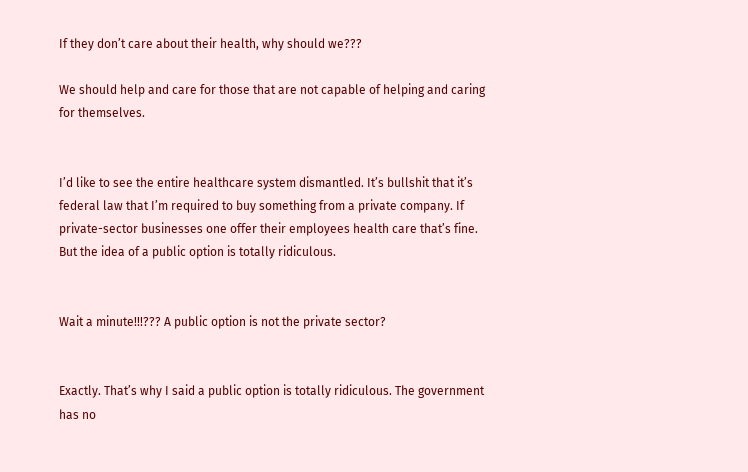If they don’t care about their health, why should we???

We should help and care for those that are not capable of helping and caring for themselves.


I’d like to see the entire healthcare system dismantled. It’s bullshit that it’s federal law that I’m required to buy something from a private company. If private-sector businesses one offer their employees health care that’s fine. But the idea of a public option is totally ridiculous.


Wait a minute!!!??? A public option is not the private sector?


Exactly. That’s why I said a public option is totally ridiculous. The government has no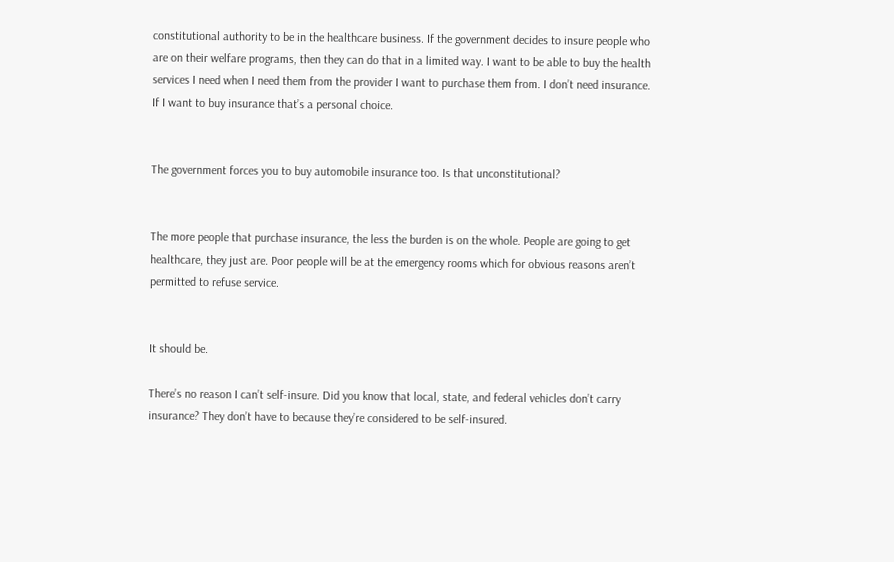constitutional authority to be in the healthcare business. If the government decides to insure people who are on their welfare programs, then they can do that in a limited way. I want to be able to buy the health services I need when I need them from the provider I want to purchase them from. I don’t need insurance. If I want to buy insurance that’s a personal choice.


The government forces you to buy automobile insurance too. Is that unconstitutional?


The more people that purchase insurance, the less the burden is on the whole. People are going to get healthcare, they just are. Poor people will be at the emergency rooms which for obvious reasons aren’t permitted to refuse service.


It should be.

There’s no reason I can’t self-insure. Did you know that local, state, and federal vehicles don’t carry insurance? They don’t have to because they’re considered to be self-insured.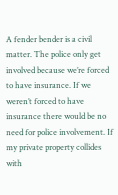A fender bender is a civil matter. The police only get involved because we’re forced to have insurance. If we weren’t forced to have insurance there would be no need for police involvement. If my private property collides with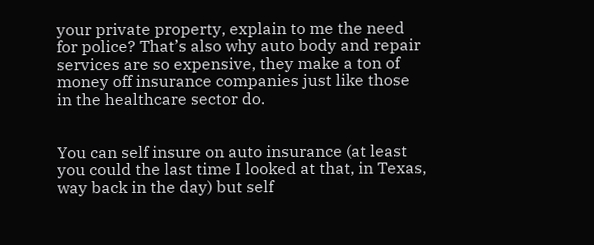your private property, explain to me the need for police? That’s also why auto body and repair services are so expensive, they make a ton of money off insurance companies just like those in the healthcare sector do.


You can self insure on auto insurance (at least you could the last time I looked at that, in Texas, way back in the day) but self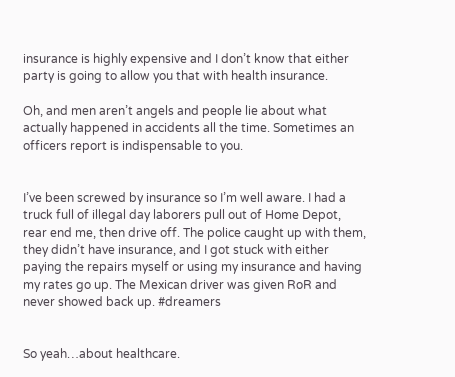insurance is highly expensive and I don’t know that either party is going to allow you that with health insurance.

Oh, and men aren’t angels and people lie about what actually happened in accidents all the time. Sometimes an officers report is indispensable to you.


I’ve been screwed by insurance so I’m well aware. I had a truck full of illegal day laborers pull out of Home Depot, rear end me, then drive off. The police caught up with them, they didn’t have insurance, and I got stuck with either paying the repairs myself or using my insurance and having my rates go up. The Mexican driver was given RoR and never showed back up. #dreamers


So yeah…about healthcare.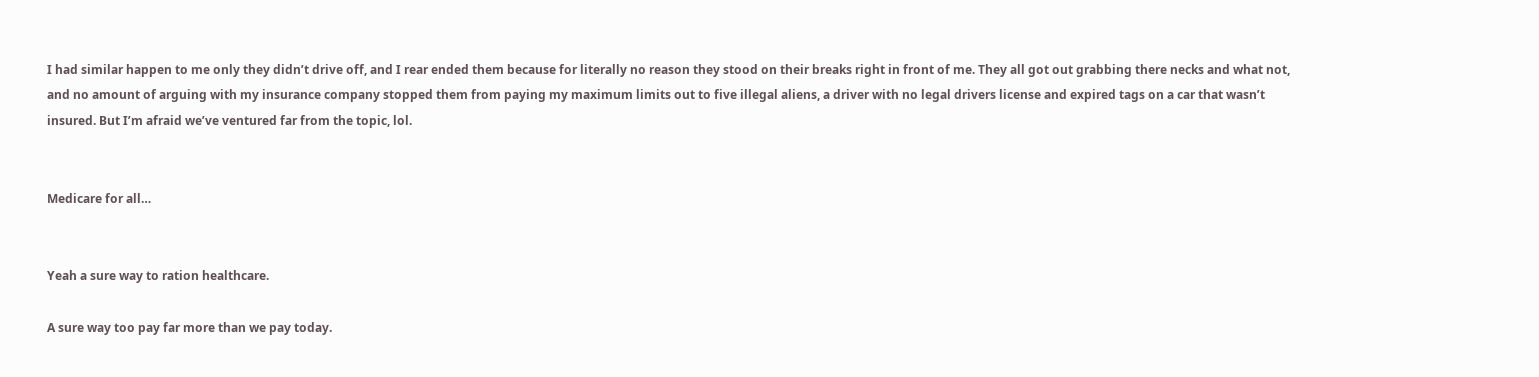I had similar happen to me only they didn’t drive off, and I rear ended them because for literally no reason they stood on their breaks right in front of me. They all got out grabbing there necks and what not, and no amount of arguing with my insurance company stopped them from paying my maximum limits out to five illegal aliens, a driver with no legal drivers license and expired tags on a car that wasn’t insured. But I’m afraid we’ve ventured far from the topic, lol.


Medicare for all…


Yeah a sure way to ration healthcare.

A sure way too pay far more than we pay today.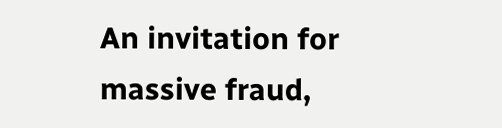An invitation for massive fraud,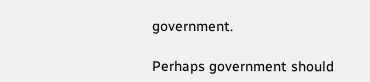government.

Perhaps government should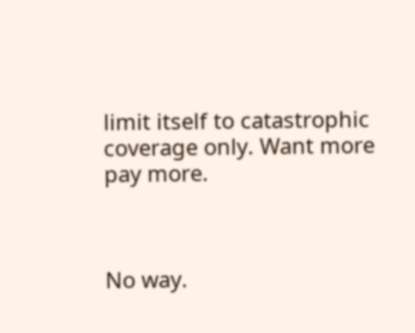limit itself to catastrophic coverage only. Want more pay more.



No way.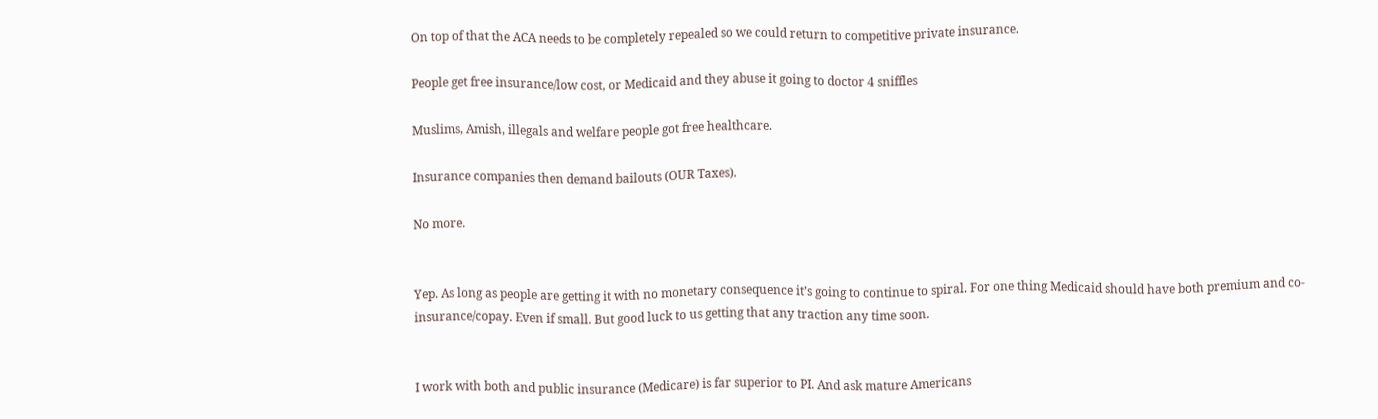On top of that the ACA needs to be completely repealed so we could return to competitive private insurance.

People get free insurance/low cost, or Medicaid and they abuse it going to doctor 4 sniffles

Muslims, Amish, illegals and welfare people got free healthcare.

Insurance companies then demand bailouts (OUR Taxes).

No more.


Yep. As long as people are getting it with no monetary consequence it’s going to continue to spiral. For one thing Medicaid should have both premium and co-insurance/copay. Even if small. But good luck to us getting that any traction any time soon.


I work with both and public insurance (Medicare) is far superior to PI. And ask mature Americans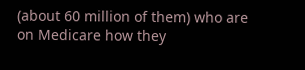(about 60 million of them) who are on Medicare how they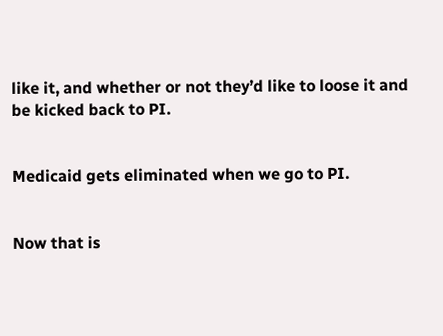like it, and whether or not they’d like to loose it and be kicked back to PI.


Medicaid gets eliminated when we go to PI.


Now that is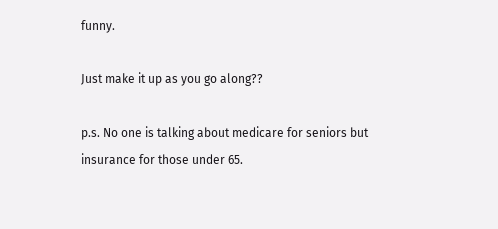funny.

Just make it up as you go along??

p.s. No one is talking about medicare for seniors but insurance for those under 65.